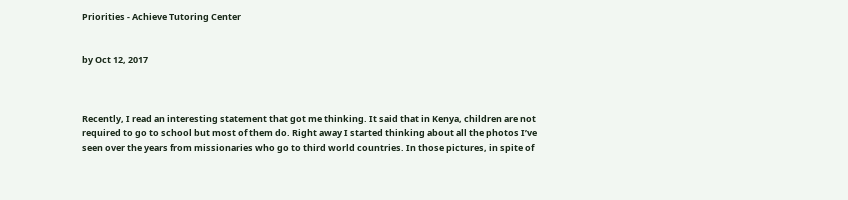Priorities - Achieve Tutoring Center


by Oct 12, 2017



Recently, I read an interesting statement that got me thinking. It said that in Kenya, children are not required to go to school but most of them do. Right away I started thinking about all the photos I’ve seen over the years from missionaries who go to third world countries. In those pictures, in spite of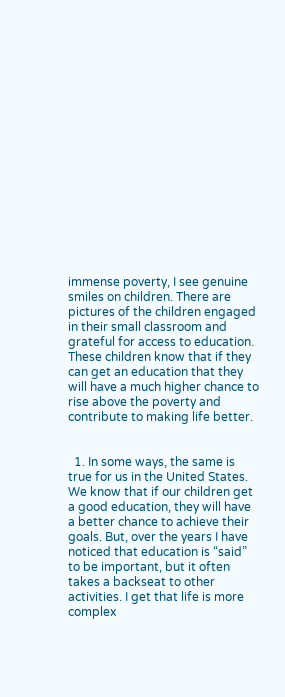immense poverty, I see genuine smiles on children. There are pictures of the children engaged in their small classroom and grateful for access to education. These children know that if they can get an education that they will have a much higher chance to rise above the poverty and contribute to making life better.


  1. In some ways, the same is true for us in the United States. We know that if our children get a good education, they will have a better chance to achieve their goals. But, over the years I have noticed that education is “said” to be important, but it often takes a backseat to other activities. I get that life is more complex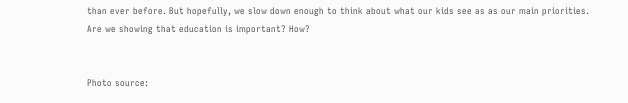than ever before. But hopefully, we slow down enough to think about what our kids see as as our main priorities. Are we showing that education is important? How?


Photo source: